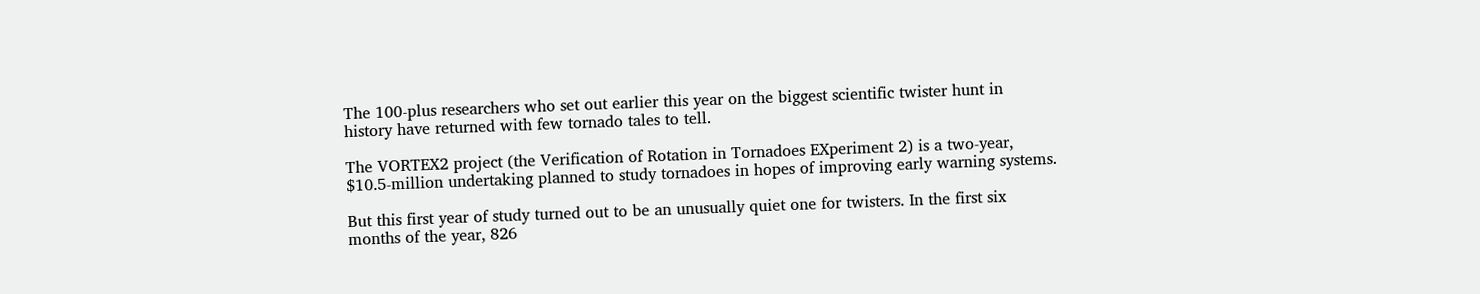The 100-plus researchers who set out earlier this year on the biggest scientific twister hunt in history have returned with few tornado tales to tell.

The VORTEX2 project (the Verification of Rotation in Tornadoes EXperiment 2) is a two-year, $10.5-million undertaking planned to study tornadoes in hopes of improving early warning systems.

But this first year of study turned out to be an unusually quiet one for twisters. In the first six months of the year, 826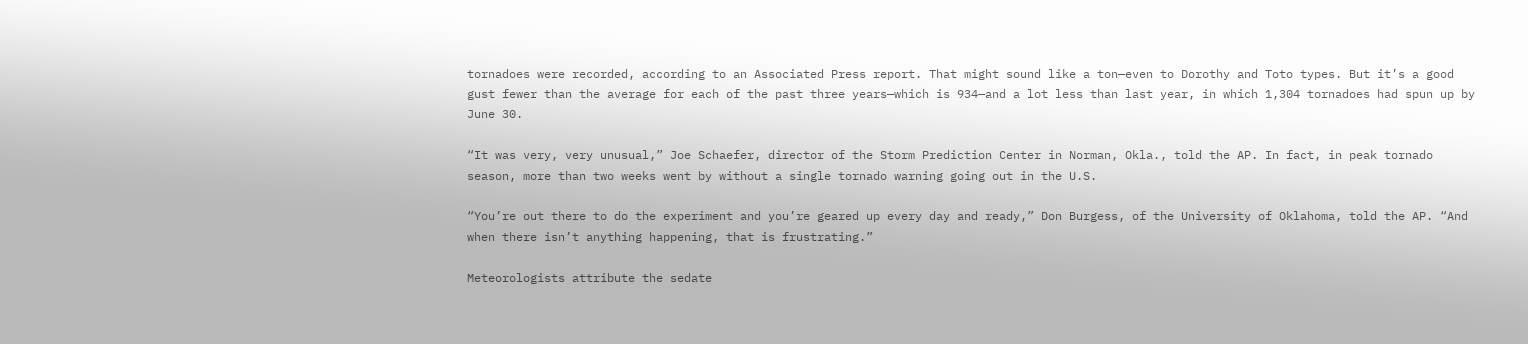tornadoes were recorded, according to an Associated Press report. That might sound like a ton—even to Dorothy and Toto types. But it’s a good gust fewer than the average for each of the past three years—which is 934—and a lot less than last year, in which 1,304 tornadoes had spun up by June 30.

“It was very, very unusual,” Joe Schaefer, director of the Storm Prediction Center in Norman, Okla., told the AP. In fact, in peak tornado season, more than two weeks went by without a single tornado warning going out in the U.S.

“You’re out there to do the experiment and you’re geared up every day and ready,” Don Burgess, of the University of Oklahoma, told the AP. “And when there isn’t anything happening, that is frustrating.”

Meteorologists attribute the sedate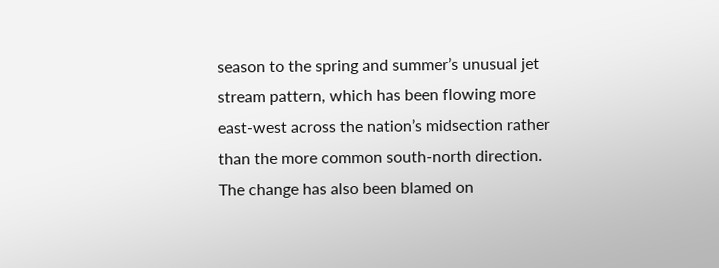season to the spring and summer’s unusual jet stream pattern, which has been flowing more east-west across the nation’s midsection rather than the more common south-north direction. The change has also been blamed on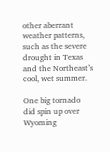other aberrant weather patterns, such as the severe drought in Texas and the Northeast’s cool, wet summer.

One big tornado did spin up over Wyoming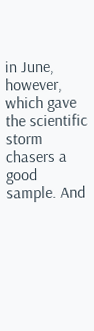in June, however, which gave the scientific storm chasers a good sample. And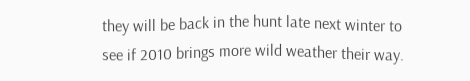they will be back in the hunt late next winter to see if 2010 brings more wild weather their way.